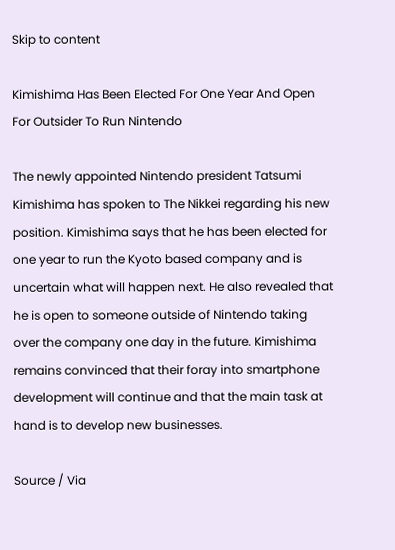Skip to content

Kimishima Has Been Elected For One Year And Open For Outsider To Run Nintendo

The newly appointed Nintendo president Tatsumi Kimishima has spoken to The Nikkei regarding his new position. Kimishima says that he has been elected for one year to run the Kyoto based company and is uncertain what will happen next. He also revealed that he is open to someone outside of Nintendo taking over the company one day in the future. Kimishima remains convinced that their foray into smartphone development will continue and that the main task at hand is to develop new businesses.

Source / Via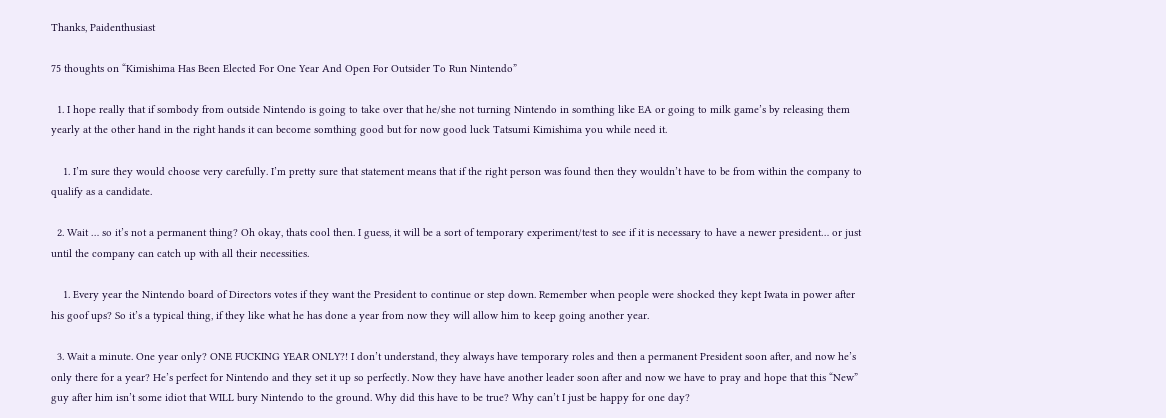Thanks, Paidenthusiast

75 thoughts on “Kimishima Has Been Elected For One Year And Open For Outsider To Run Nintendo”

  1. I hope really that if sombody from outside Nintendo is going to take over that he/she not turning Nintendo in somthing like EA or going to milk game’s by releasing them yearly at the other hand in the right hands it can become somthing good but for now good luck Tatsumi Kimishima you while need it.

    1. I’m sure they would choose very carefully. I’m pretty sure that statement means that if the right person was found then they wouldn’t have to be from within the company to qualify as a candidate.

  2. Wait … so it’s not a permanent thing? Oh okay, thats cool then. I guess, it will be a sort of temporary experiment/test to see if it is necessary to have a newer president… or just until the company can catch up with all their necessities.

    1. Every year the Nintendo board of Directors votes if they want the President to continue or step down. Remember when people were shocked they kept Iwata in power after his goof ups? So it’s a typical thing, if they like what he has done a year from now they will allow him to keep going another year.

  3. Wait a minute. One year only? ONE FUCKING YEAR ONLY?! I don’t understand, they always have temporary roles and then a permanent President soon after, and now he’s only there for a year? He’s perfect for Nintendo and they set it up so perfectly. Now they have have another leader soon after and now we have to pray and hope that this “New” guy after him isn’t some idiot that WILL bury Nintendo to the ground. Why did this have to be true? Why can’t I just be happy for one day?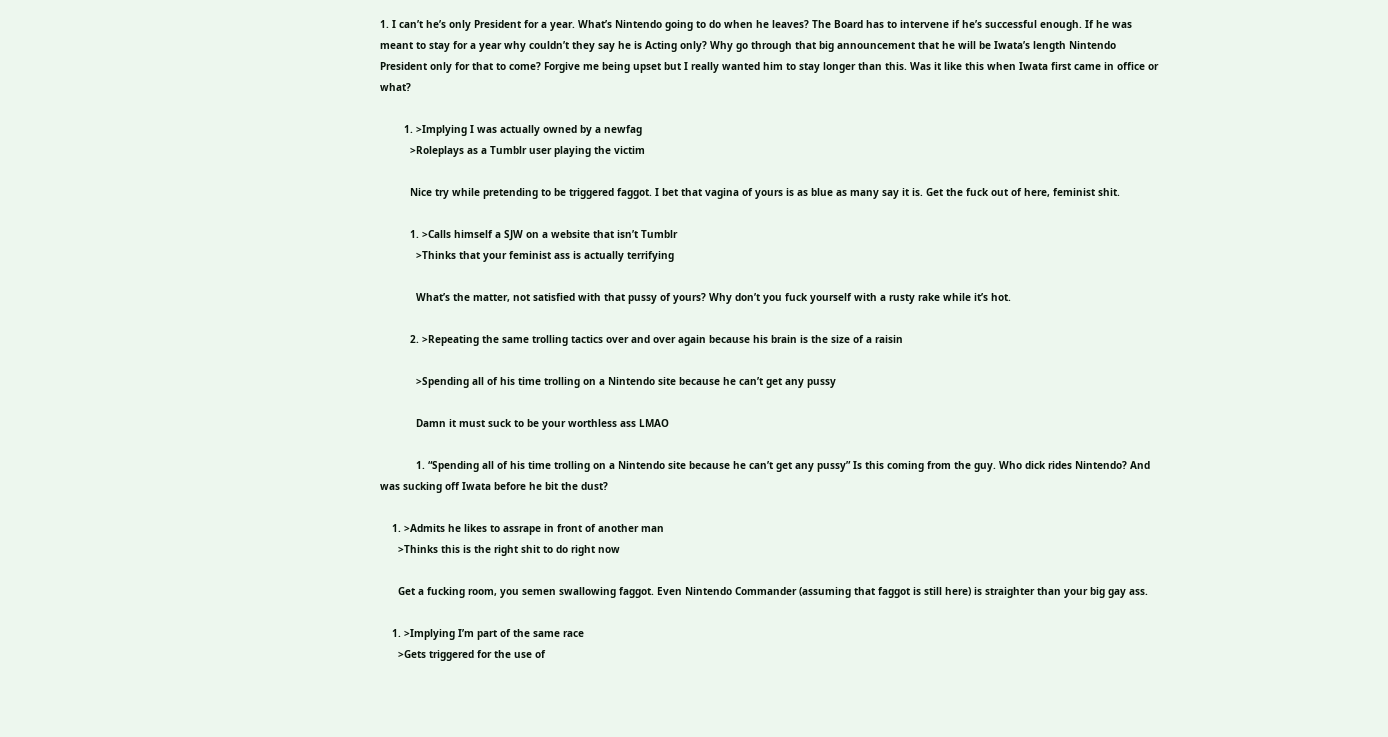1. I can’t he’s only President for a year. What’s Nintendo going to do when he leaves? The Board has to intervene if he’s successful enough. If he was meant to stay for a year why couldn’t they say he is Acting only? Why go through that big announcement that he will be Iwata’s length Nintendo President only for that to come? Forgive me being upset but I really wanted him to stay longer than this. Was it like this when Iwata first came in office or what?

        1. >Implying I was actually owned by a newfag
          >Roleplays as a Tumblr user playing the victim

          Nice try while pretending to be triggered faggot. I bet that vagina of yours is as blue as many say it is. Get the fuck out of here, feminist shit.

          1. >Calls himself a SJW on a website that isn’t Tumblr
            >Thinks that your feminist ass is actually terrifying

            What’s the matter, not satisfied with that pussy of yours? Why don’t you fuck yourself with a rusty rake while it’s hot.

          2. >Repeating the same trolling tactics over and over again because his brain is the size of a raisin

            >Spending all of his time trolling on a Nintendo site because he can’t get any pussy

            Damn it must suck to be your worthless ass LMAO

            1. “Spending all of his time trolling on a Nintendo site because he can’t get any pussy” Is this coming from the guy. Who dick rides Nintendo? And was sucking off Iwata before he bit the dust?

    1. >Admits he likes to assrape in front of another man
      >Thinks this is the right shit to do right now

      Get a fucking room, you semen swallowing faggot. Even Nintendo Commander (assuming that faggot is still here) is straighter than your big gay ass.

    1. >Implying I’m part of the same race
      >Gets triggered for the use of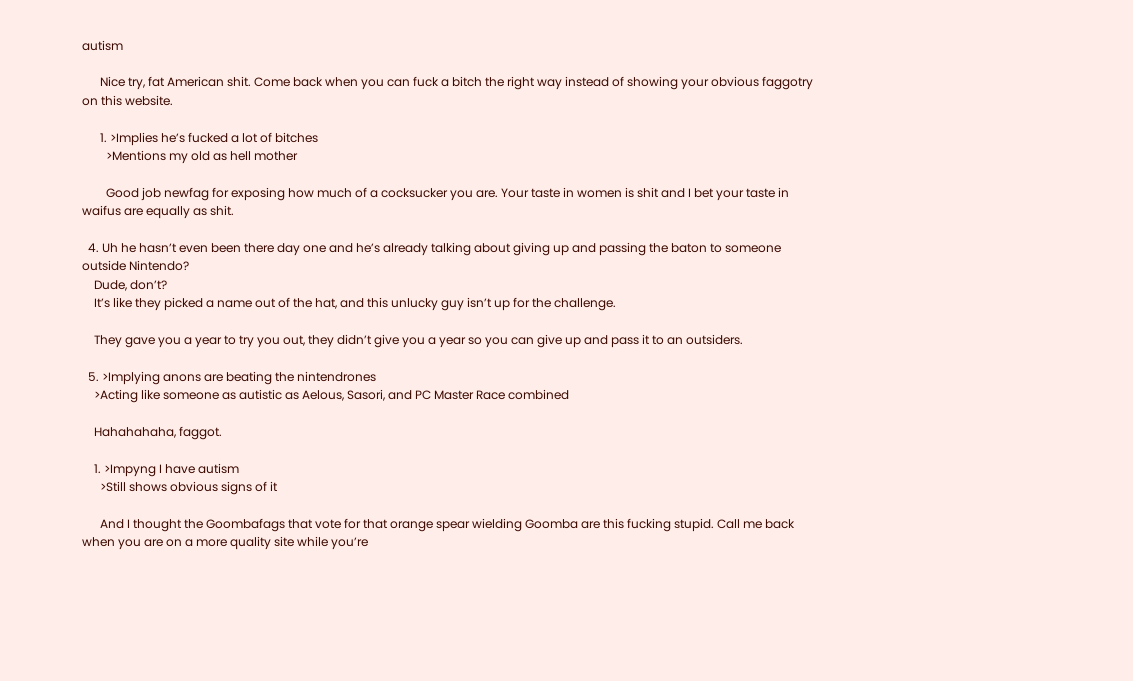autism

      Nice try, fat American shit. Come back when you can fuck a bitch the right way instead of showing your obvious faggotry on this website.

      1. >Implies he’s fucked a lot of bitches
        >Mentions my old as hell mother

        Good job newfag for exposing how much of a cocksucker you are. Your taste in women is shit and I bet your taste in waifus are equally as shit.

  4. Uh he hasn’t even been there day one and he’s already talking about giving up and passing the baton to someone outside Nintendo?
    Dude, don’t?
    It’s like they picked a name out of the hat, and this unlucky guy isn’t up for the challenge.

    They gave you a year to try you out, they didn’t give you a year so you can give up and pass it to an outsiders.

  5. >Implying anons are beating the nintendrones
    >Acting like someone as autistic as Aelous, Sasori, and PC Master Race combined

    Hahahahaha, faggot.

    1. >Impyng I have autism
      >Still shows obvious signs of it

      And I thought the Goombafags that vote for that orange spear wielding Goomba are this fucking stupid. Call me back when you are on a more quality site while you’re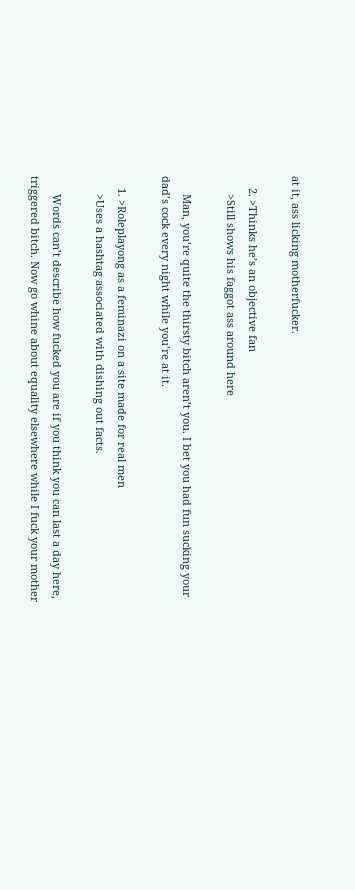at it, ass licking motherfucker.

    2. >Thinks he’s an objective fan
      >Still shows his faggot ass around here

      Man, you’re quite the thirsty bitch aren’t you. I bet you had fun sucking your dad’s cock every night while you’re at it.

    1. >Roleplayong as a feminazi on a site made for real men
      >Uses a hashtag associated with dishing out facts.

      Words can’t describe how fucked you are if you think you can last a day here, triggered bitch. Now go whine about equality elsewhere while I fuck your mother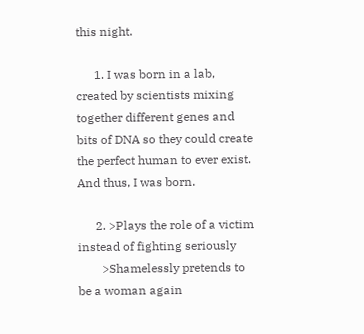this night.

      1. I was born in a lab, created by scientists mixing together different genes and bits of DNA so they could create the perfect human to ever exist. And thus, I was born.

      2. >Plays the role of a victim instead of fighting seriously
        >Shamelessly pretends to be a woman again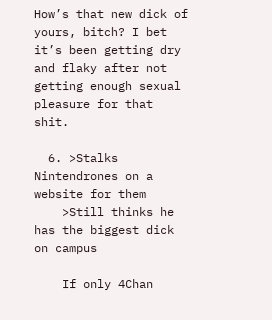How’s that new dick of yours, bitch? I bet it’s been getting dry and flaky after not getting enough sexual pleasure for that shit.

  6. >Stalks Nintendrones on a website for them
    >Still thinks he has the biggest dick on campus

    If only 4Chan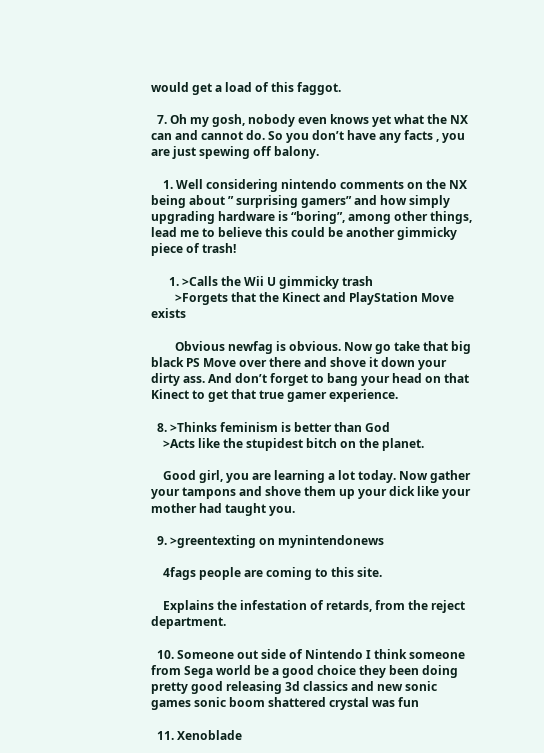would get a load of this faggot.

  7. Oh my gosh, nobody even knows yet what the NX can and cannot do. So you don’t have any facts , you are just spewing off balony.

    1. Well considering nintendo comments on the NX being about ” surprising gamers” and how simply upgrading hardware is “boring”, among other things, lead me to believe this could be another gimmicky piece of trash!

      1. >Calls the Wii U gimmicky trash
        >Forgets that the Kinect and PlayStation Move exists

        Obvious newfag is obvious. Now go take that big black PS Move over there and shove it down your dirty ass. And don’t forget to bang your head on that Kinect to get that true gamer experience.

  8. >Thinks feminism is better than God
    >Acts like the stupidest bitch on the planet.

    Good girl, you are learning a lot today. Now gather your tampons and shove them up your dick like your mother had taught you.

  9. >greentexting on mynintendonews

    4fags people are coming to this site.

    Explains the infestation of retards, from the reject department.

  10. Someone out side of Nintendo I think someone from Sega world be a good choice they been doing pretty good releasing 3d classics and new sonic games sonic boom shattered crystal was fun

  11. Xenoblade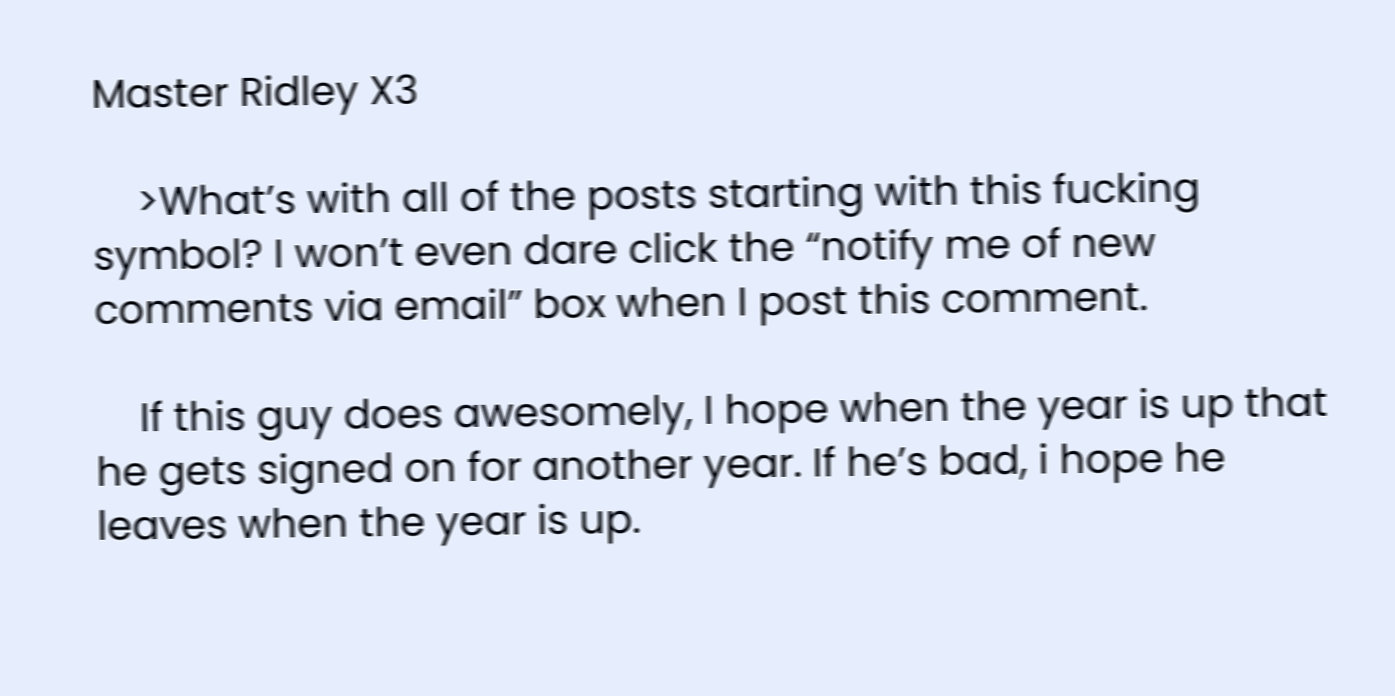Master Ridley X3

    >What’s with all of the posts starting with this fucking symbol? I won’t even dare click the “notify me of new comments via email” box when I post this comment.

    If this guy does awesomely, I hope when the year is up that he gets signed on for another year. If he’s bad, i hope he leaves when the year is up.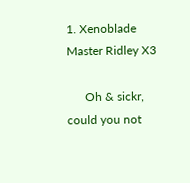1. Xenoblade Master Ridley X3

      Oh & sickr, could you not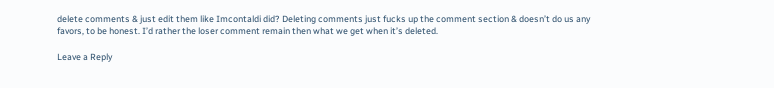delete comments & just edit them like Imcontaldi did? Deleting comments just fucks up the comment section & doesn’t do us any favors, to be honest. I’d rather the loser comment remain then what we get when it’s deleted.

Leave a Reply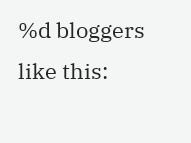%d bloggers like this: